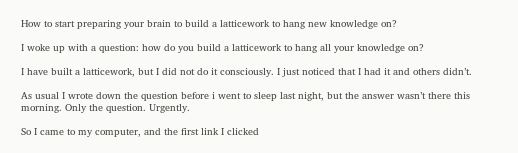How to start preparing your brain to build a latticework to hang new knowledge on?

I woke up with a question: how do you build a latticework to hang all your knowledge on?

I have built a latticework, but I did not do it consciously. I just noticed that I had it and others didn’t.

As usual I wrote down the question before i went to sleep last night, but the answer wasn’t there this morning. Only the question. Urgently.

So I came to my computer, and the first link I clicked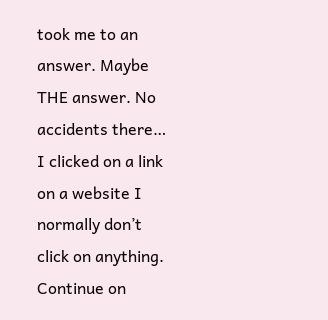took me to an answer. Maybe THE answer. No accidents there… I clicked on a link on a website I normally don’t click on anything.
Continue on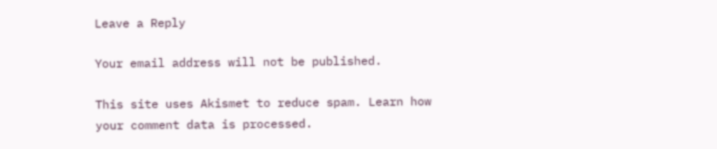Leave a Reply

Your email address will not be published.

This site uses Akismet to reduce spam. Learn how your comment data is processed.